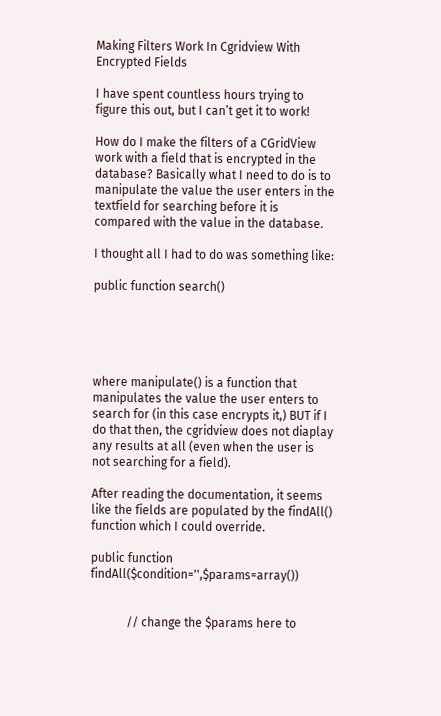Making Filters Work In Cgridview With Encrypted Fields

I have spent countless hours trying to figure this out, but I can’t get it to work!

How do I make the filters of a CGridView work with a field that is encrypted in the database? Basically what I need to do is to manipulate the value the user enters in the textfield for searching before it is compared with the value in the database.

I thought all I had to do was something like:

public function search()





where manipulate() is a function that manipulates the value the user enters to search for (in this case encrypts it,) BUT if I do that then, the cgridview does not diaplay any results at all (even when the user is not searching for a field).

After reading the documentation, it seems like the fields are populated by the findAll() function which I could override.

public function findAll($condition='',$params=array())


            // change the $params here to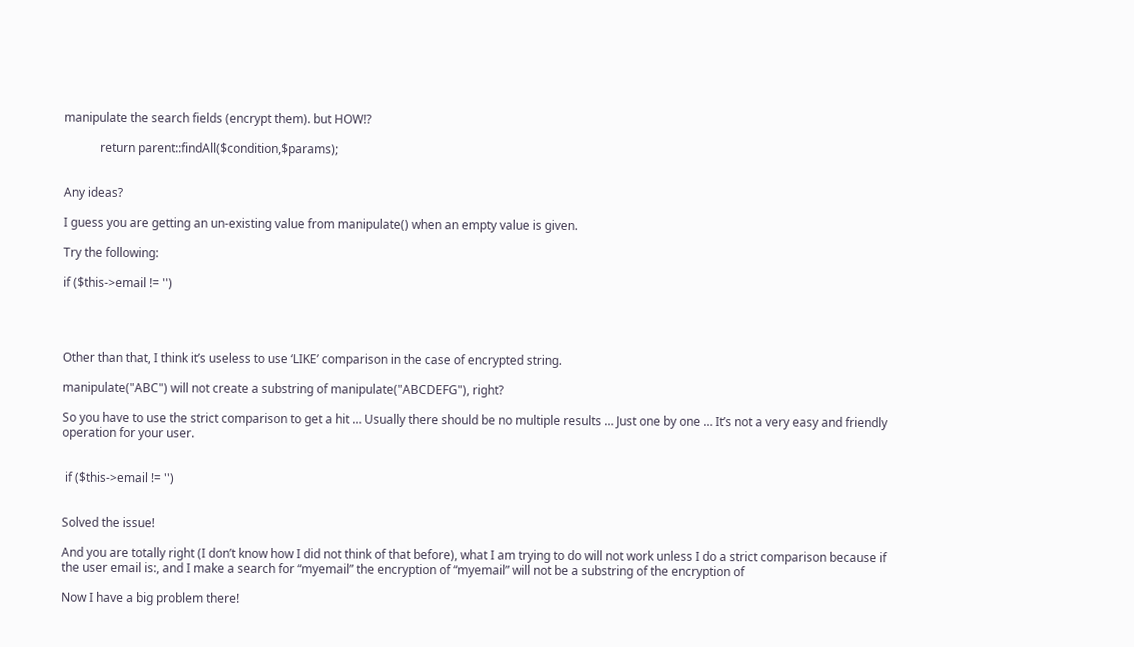manipulate the search fields (encrypt them). but HOW!?

            return parent::findAll($condition,$params);


Any ideas?

I guess you are getting an un-existing value from manipulate() when an empty value is given.

Try the following:

if ($this->email != '')




Other than that, I think it’s useless to use ‘LIKE’ comparison in the case of encrypted string.

manipulate("ABC") will not create a substring of manipulate("ABCDEFG"), right?

So you have to use the strict comparison to get a hit … Usually there should be no multiple results … Just one by one … It’s not a very easy and friendly operation for your user.


 if ($this->email != '')


Solved the issue!

And you are totally right (I don’t know how I did not think of that before), what I am trying to do will not work unless I do a strict comparison because if the user email is:, and I make a search for “myemail” the encryption of “myemail” will not be a substring of the encryption of

Now I have a big problem there!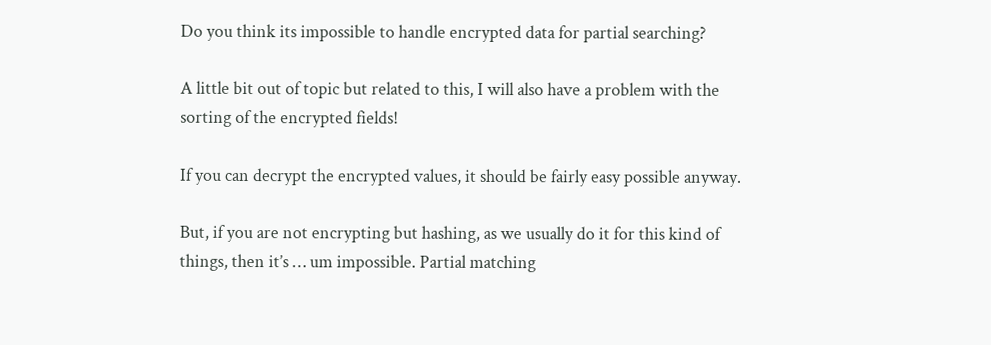Do you think its impossible to handle encrypted data for partial searching?

A little bit out of topic but related to this, I will also have a problem with the sorting of the encrypted fields!

If you can decrypt the encrypted values, it should be fairly easy possible anyway.

But, if you are not encrypting but hashing, as we usually do it for this kind of things, then it’s … um impossible. Partial matching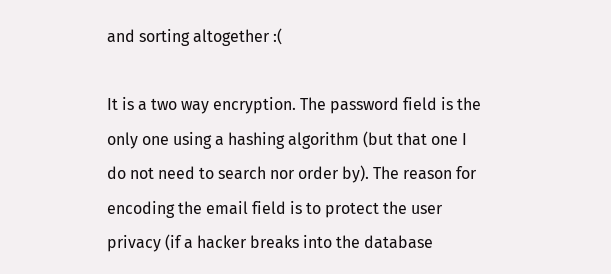and sorting altogether :(

It is a two way encryption. The password field is the only one using a hashing algorithm (but that one I do not need to search nor order by). The reason for encoding the email field is to protect the user privacy (if a hacker breaks into the database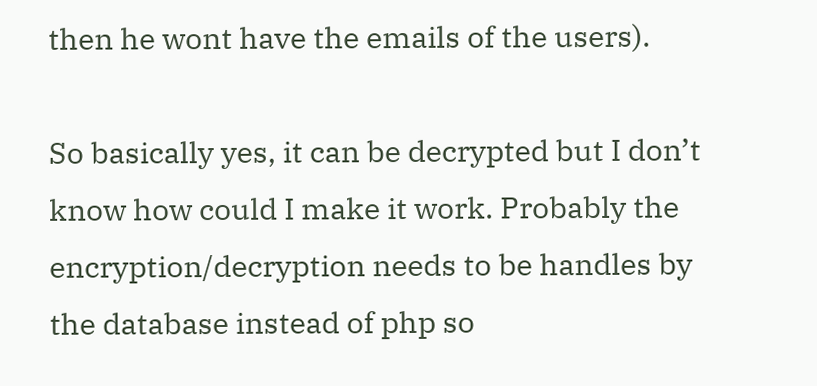then he wont have the emails of the users).

So basically yes, it can be decrypted but I don’t know how could I make it work. Probably the encryption/decryption needs to be handles by the database instead of php so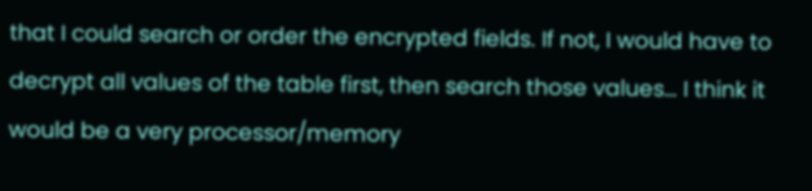that I could search or order the encrypted fields. If not, I would have to decrypt all values of the table first, then search those values… I think it would be a very processor/memory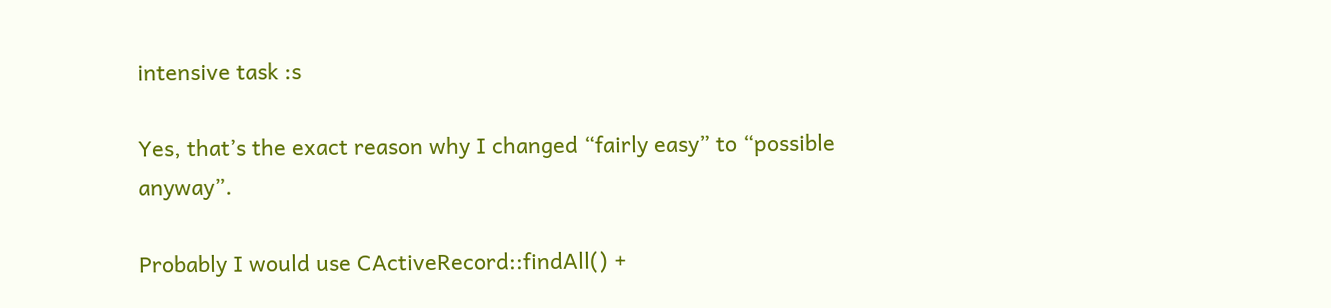intensive task :s

Yes, that’s the exact reason why I changed “fairly easy” to “possible anyway”.

Probably I would use CActiveRecord::findAll() +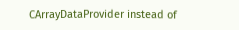CArrayDataProvider instead of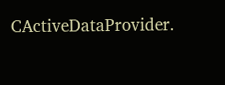CActiveDataProvider.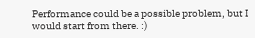Performance could be a possible problem, but I would start from there. :)